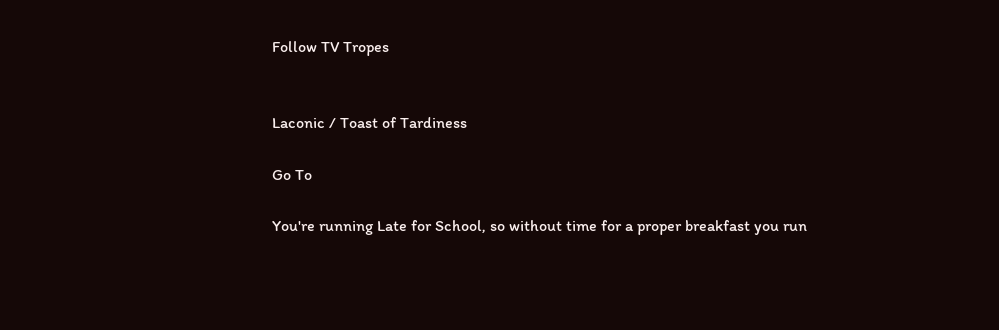Follow TV Tropes


Laconic / Toast of Tardiness

Go To

You're running Late for School, so without time for a proper breakfast you run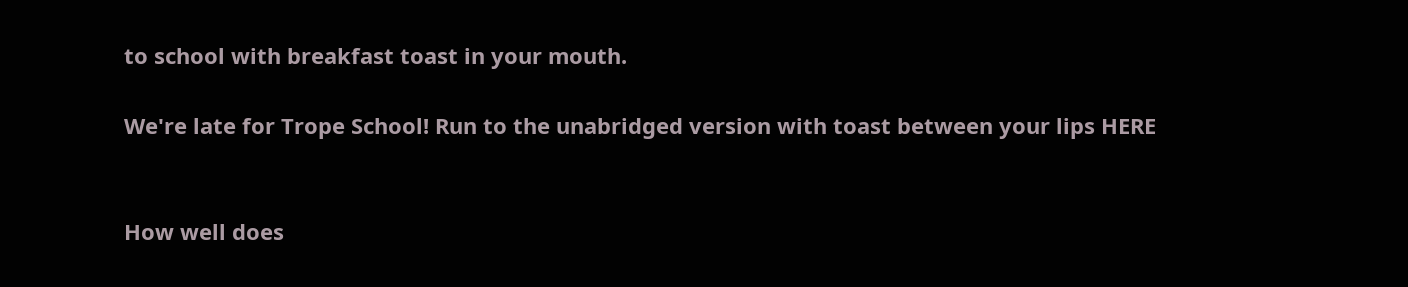to school with breakfast toast in your mouth.

We're late for Trope School! Run to the unabridged version with toast between your lips HERE


How well does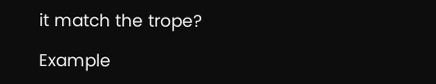it match the trope?

Example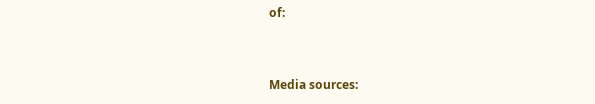of:


Media sources: